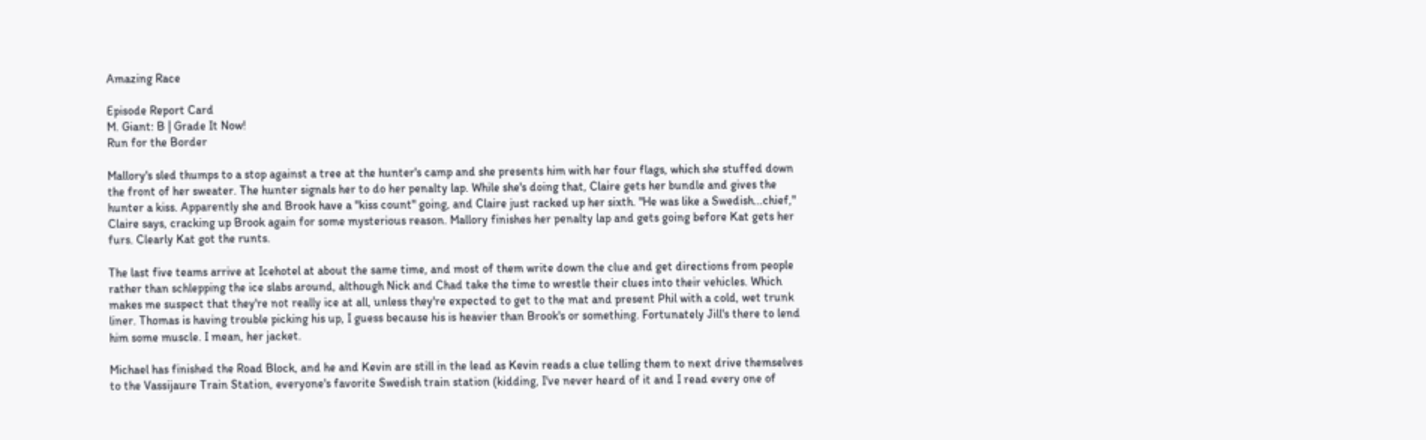Amazing Race

Episode Report Card
M. Giant: B | Grade It Now!
Run for the Border

Mallory's sled thumps to a stop against a tree at the hunter's camp and she presents him with her four flags, which she stuffed down the front of her sweater. The hunter signals her to do her penalty lap. While she's doing that, Claire gets her bundle and gives the hunter a kiss. Apparently she and Brook have a "kiss count" going, and Claire just racked up her sixth. "He was like a Swedish...chief," Claire says, cracking up Brook again for some mysterious reason. Mallory finishes her penalty lap and gets going before Kat gets her furs. Clearly Kat got the runts.

The last five teams arrive at Icehotel at about the same time, and most of them write down the clue and get directions from people rather than schlepping the ice slabs around, although Nick and Chad take the time to wrestle their clues into their vehicles. Which makes me suspect that they're not really ice at all, unless they're expected to get to the mat and present Phil with a cold, wet trunk liner. Thomas is having trouble picking his up, I guess because his is heavier than Brook's or something. Fortunately Jill's there to lend him some muscle. I mean, her jacket.

Michael has finished the Road Block, and he and Kevin are still in the lead as Kevin reads a clue telling them to next drive themselves to the Vassijaure Train Station, everyone's favorite Swedish train station (kidding, I've never heard of it and I read every one of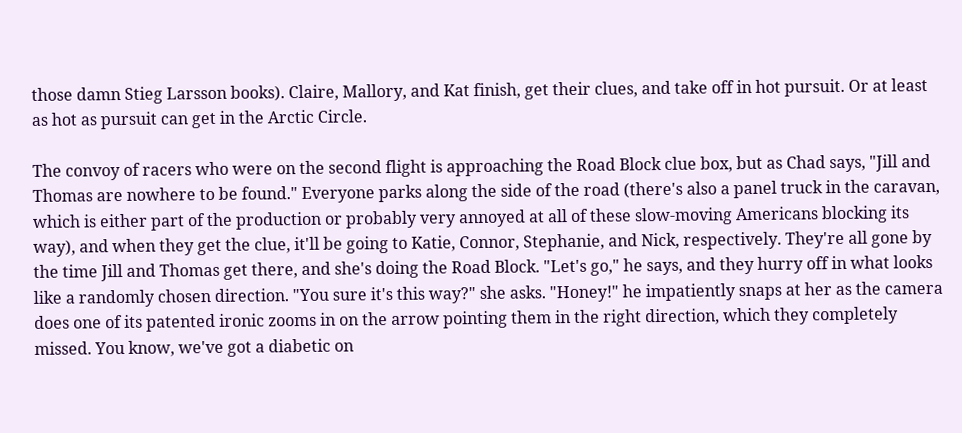those damn Stieg Larsson books). Claire, Mallory, and Kat finish, get their clues, and take off in hot pursuit. Or at least as hot as pursuit can get in the Arctic Circle.

The convoy of racers who were on the second flight is approaching the Road Block clue box, but as Chad says, "Jill and Thomas are nowhere to be found." Everyone parks along the side of the road (there's also a panel truck in the caravan, which is either part of the production or probably very annoyed at all of these slow-moving Americans blocking its way), and when they get the clue, it'll be going to Katie, Connor, Stephanie, and Nick, respectively. They're all gone by the time Jill and Thomas get there, and she's doing the Road Block. "Let's go," he says, and they hurry off in what looks like a randomly chosen direction. "You sure it's this way?" she asks. "Honey!" he impatiently snaps at her as the camera does one of its patented ironic zooms in on the arrow pointing them in the right direction, which they completely missed. You know, we've got a diabetic on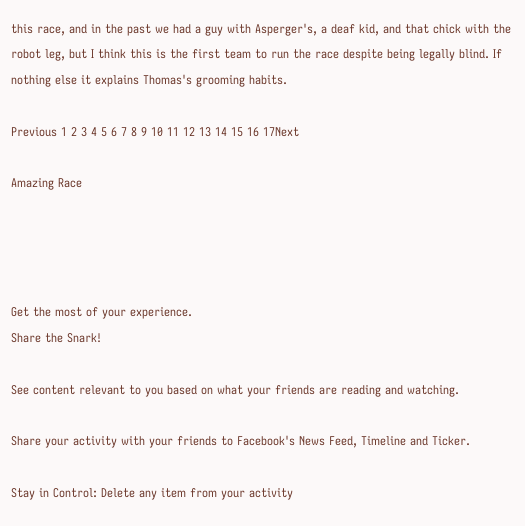this race, and in the past we had a guy with Asperger's, a deaf kid, and that chick with the robot leg, but I think this is the first team to run the race despite being legally blind. If nothing else it explains Thomas's grooming habits.

Previous 1 2 3 4 5 6 7 8 9 10 11 12 13 14 15 16 17Next

Amazing Race




Get the most of your experience.
Share the Snark!

See content relevant to you based on what your friends are reading and watching.

Share your activity with your friends to Facebook's News Feed, Timeline and Ticker.

Stay in Control: Delete any item from your activity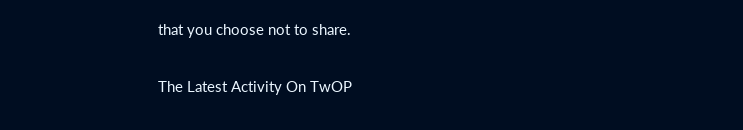that you choose not to share.

The Latest Activity On TwOP